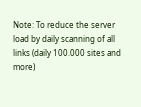Note: To reduce the server load by daily scanning of all links (daily 100.000 sites and more)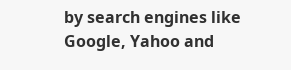by search engines like Google, Yahoo and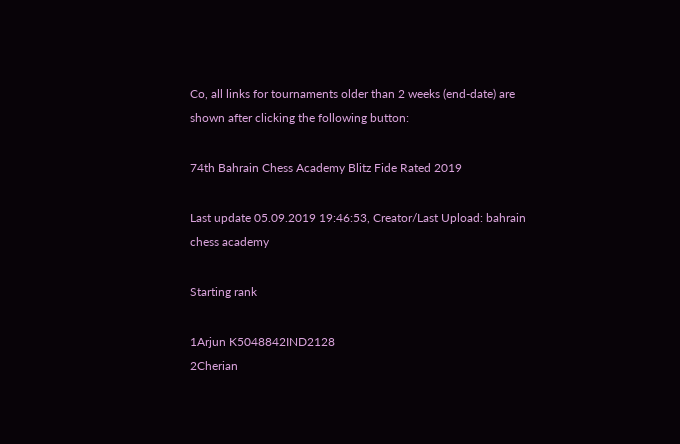Co, all links for tournaments older than 2 weeks (end-date) are shown after clicking the following button:

74th Bahrain Chess Academy Blitz Fide Rated 2019

Last update 05.09.2019 19:46:53, Creator/Last Upload: bahrain chess academy

Starting rank

1Arjun K5048842IND2128
2Cherian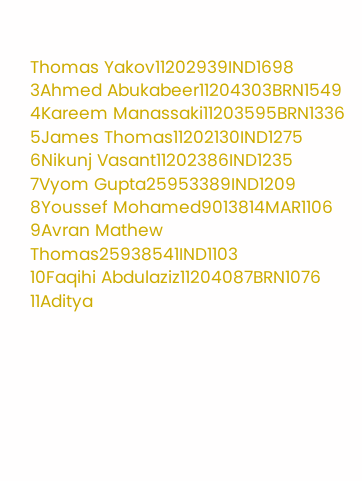Thomas Yakov11202939IND1698
3Ahmed Abukabeer11204303BRN1549
4Kareem Manassaki11203595BRN1336
5James Thomas11202130IND1275
6Nikunj Vasant11202386IND1235
7Vyom Gupta25953389IND1209
8Youssef Mohamed9013814MAR1106
9Avran Mathew Thomas25938541IND1103
10Faqihi Abdulaziz11204087BRN1076
11Aditya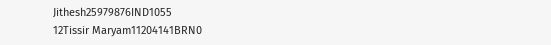Jithesh25979876IND1055
12Tissir Maryam11204141BRN0